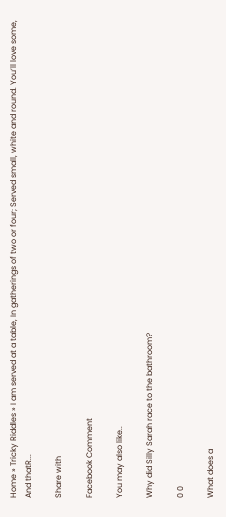Home » Tricky Riddles » I am served at a table, In gatherings of two or four; Served small, white and round. You’ll love some, And thatR...

Share with

Facebook Comment

You may also like..

Why did Silly Sarah race to the bathroom?

0 0

What does a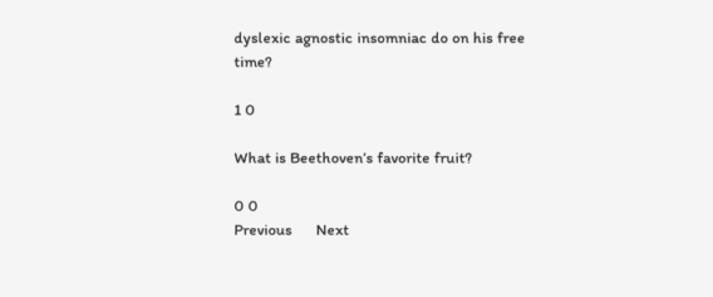dyslexic agnostic insomniac do on his free time?

1 0

What is Beethoven’s favorite fruit?

0 0
Previous      Next